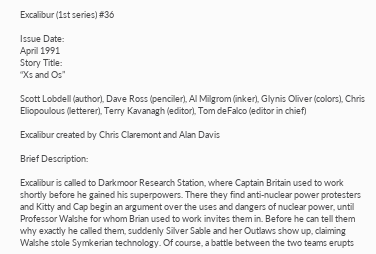Excalibur (1st series) #36

Issue Date:
April 1991
Story Title:
“Xs and Os”

Scott Lobdell (author), Dave Ross (penciler), Al Milgrom (inker), Glynis Oliver (colors), Chris Eliopoulous (letterer), Terry Kavanagh (editor), Tom deFalco (editor in chief)

Excalibur created by Chris Claremont and Alan Davis

Brief Description:

Excalibur is called to Darkmoor Research Station, where Captain Britain used to work shortly before he gained his superpowers. There they find anti-nuclear power protesters and Kitty and Cap begin an argument over the uses and dangers of nuclear power, until Professor Walshe for whom Brian used to work invites them in. Before he can tell them why exactly he called them, suddenly Silver Sable and her Outlaws show up, claiming Walshe stole Symkerian technology. Of course, a battle between the two teams erupts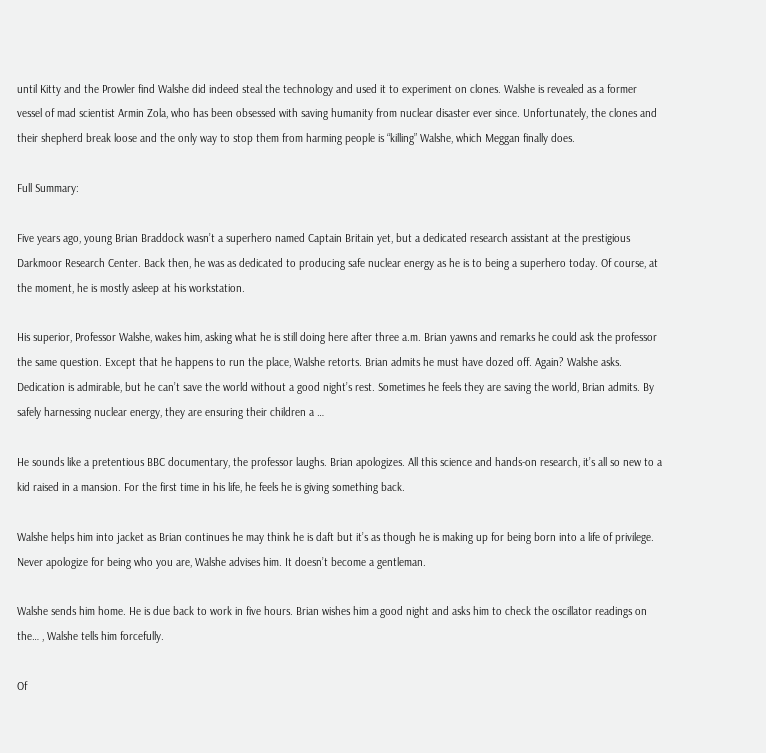until Kitty and the Prowler find Walshe did indeed steal the technology and used it to experiment on clones. Walshe is revealed as a former vessel of mad scientist Armin Zola, who has been obsessed with saving humanity from nuclear disaster ever since. Unfortunately, the clones and their shepherd break loose and the only way to stop them from harming people is “killing” Walshe, which Meggan finally does.

Full Summary:

Five years ago, young Brian Braddock wasn’t a superhero named Captain Britain yet, but a dedicated research assistant at the prestigious Darkmoor Research Center. Back then, he was as dedicated to producing safe nuclear energy as he is to being a superhero today. Of course, at the moment, he is mostly asleep at his workstation.

His superior, Professor Walshe, wakes him, asking what he is still doing here after three a.m. Brian yawns and remarks he could ask the professor the same question. Except that he happens to run the place, Walshe retorts. Brian admits he must have dozed off. Again? Walshe asks. Dedication is admirable, but he can’t save the world without a good night’s rest. Sometimes he feels they are saving the world, Brian admits. By safely harnessing nuclear energy, they are ensuring their children a …

He sounds like a pretentious BBC documentary, the professor laughs. Brian apologizes. All this science and hands-on research, it’s all so new to a kid raised in a mansion. For the first time in his life, he feels he is giving something back.

Walshe helps him into jacket as Brian continues he may think he is daft but it’s as though he is making up for being born into a life of privilege. Never apologize for being who you are, Walshe advises him. It doesn’t become a gentleman.

Walshe sends him home. He is due back to work in five hours. Brian wishes him a good night and asks him to check the oscillator readings on the… , Walshe tells him forcefully.

Of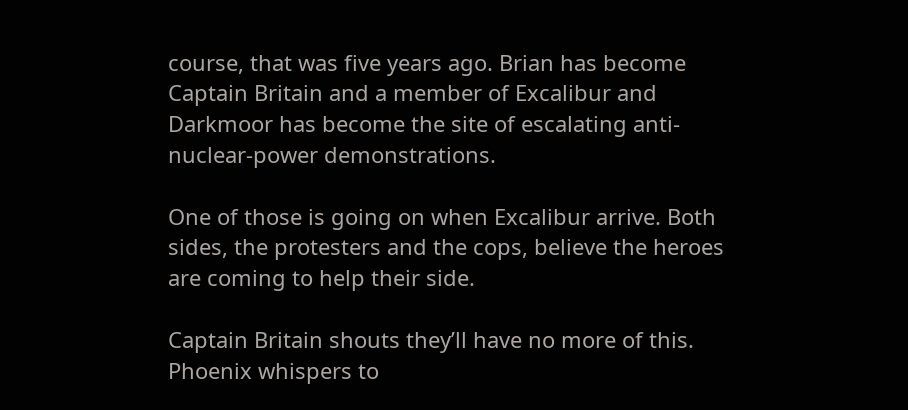course, that was five years ago. Brian has become Captain Britain and a member of Excalibur and Darkmoor has become the site of escalating anti-nuclear-power demonstrations.

One of those is going on when Excalibur arrive. Both sides, the protesters and the cops, believe the heroes are coming to help their side.

Captain Britain shouts they’ll have no more of this. Phoenix whispers to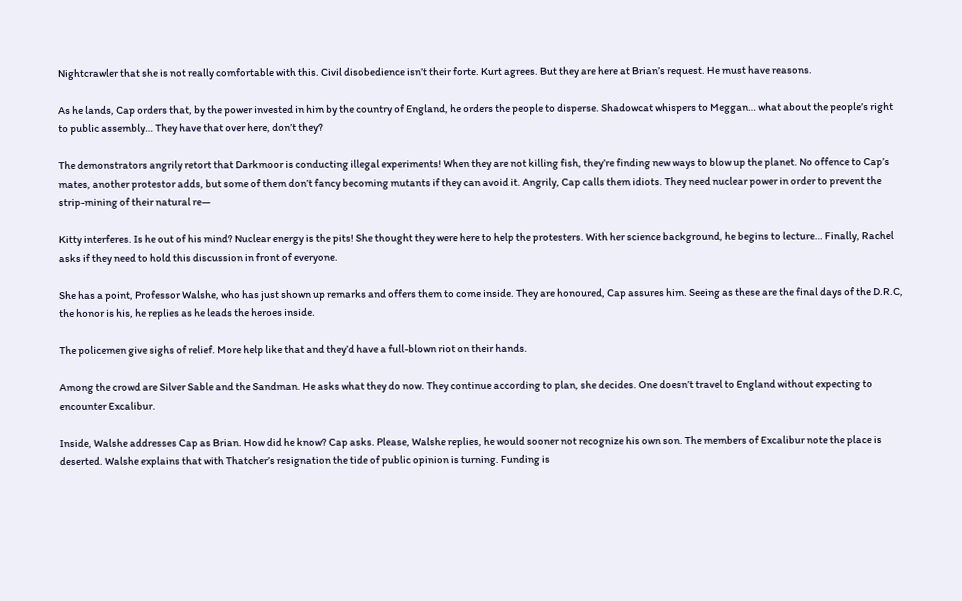Nightcrawler that she is not really comfortable with this. Civil disobedience isn’t their forte. Kurt agrees. But they are here at Brian’s request. He must have reasons.

As he lands, Cap orders that, by the power invested in him by the country of England, he orders the people to disperse. Shadowcat whispers to Meggan… what about the people’s right to public assembly… They have that over here, don’t they?

The demonstrators angrily retort that Darkmoor is conducting illegal experiments! When they are not killing fish, they’re finding new ways to blow up the planet. No offence to Cap’s mates, another protestor adds, but some of them don’t fancy becoming mutants if they can avoid it. Angrily, Cap calls them idiots. They need nuclear power in order to prevent the strip-mining of their natural re—

Kitty interferes. Is he out of his mind? Nuclear energy is the pits! She thought they were here to help the protesters. With her science background, he begins to lecture… Finally, Rachel asks if they need to hold this discussion in front of everyone.

She has a point, Professor Walshe, who has just shown up remarks and offers them to come inside. They are honoured, Cap assures him. Seeing as these are the final days of the D.R.C, the honor is his, he replies as he leads the heroes inside.

The policemen give sighs of relief. More help like that and they’d have a full-blown riot on their hands.

Among the crowd are Silver Sable and the Sandman. He asks what they do now. They continue according to plan, she decides. One doesn’t travel to England without expecting to encounter Excalibur.

Inside, Walshe addresses Cap as Brian. How did he know? Cap asks. Please, Walshe replies, he would sooner not recognize his own son. The members of Excalibur note the place is deserted. Walshe explains that with Thatcher’s resignation the tide of public opinion is turning. Funding is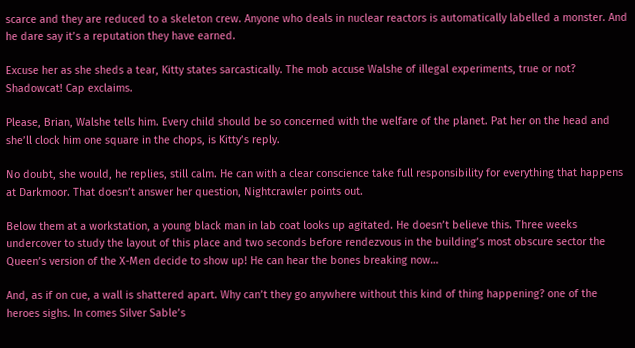scarce and they are reduced to a skeleton crew. Anyone who deals in nuclear reactors is automatically labelled a monster. And he dare say it’s a reputation they have earned.

Excuse her as she sheds a tear, Kitty states sarcastically. The mob accuse Walshe of illegal experiments, true or not? Shadowcat! Cap exclaims.

Please, Brian, Walshe tells him. Every child should be so concerned with the welfare of the planet. Pat her on the head and she’ll clock him one square in the chops, is Kitty’s reply.

No doubt, she would, he replies, still calm. He can with a clear conscience take full responsibility for everything that happens at Darkmoor. That doesn’t answer her question, Nightcrawler points out.

Below them at a workstation, a young black man in lab coat looks up agitated. He doesn’t believe this. Three weeks undercover to study the layout of this place and two seconds before rendezvous in the building’s most obscure sector the Queen’s version of the X-Men decide to show up! He can hear the bones breaking now…

And, as if on cue, a wall is shattered apart. Why can’t they go anywhere without this kind of thing happening? one of the heroes sighs. In comes Silver Sable’s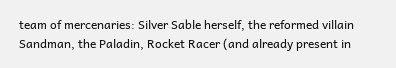team of mercenaries: Silver Sable herself, the reformed villain Sandman, the Paladin, Rocket Racer (and already present in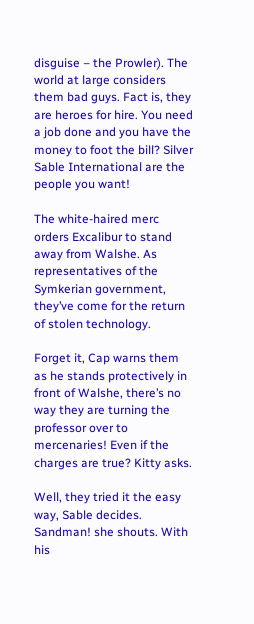disguise – the Prowler). The world at large considers them bad guys. Fact is, they are heroes for hire. You need a job done and you have the money to foot the bill? Silver Sable International are the people you want!

The white-haired merc orders Excalibur to stand away from Walshe. As representatives of the Symkerian government, they’ve come for the return of stolen technology.

Forget it, Cap warns them as he stands protectively in front of Walshe, there’s no way they are turning the professor over to mercenaries! Even if the charges are true? Kitty asks.

Well, they tried it the easy way, Sable decides. Sandman! she shouts. With his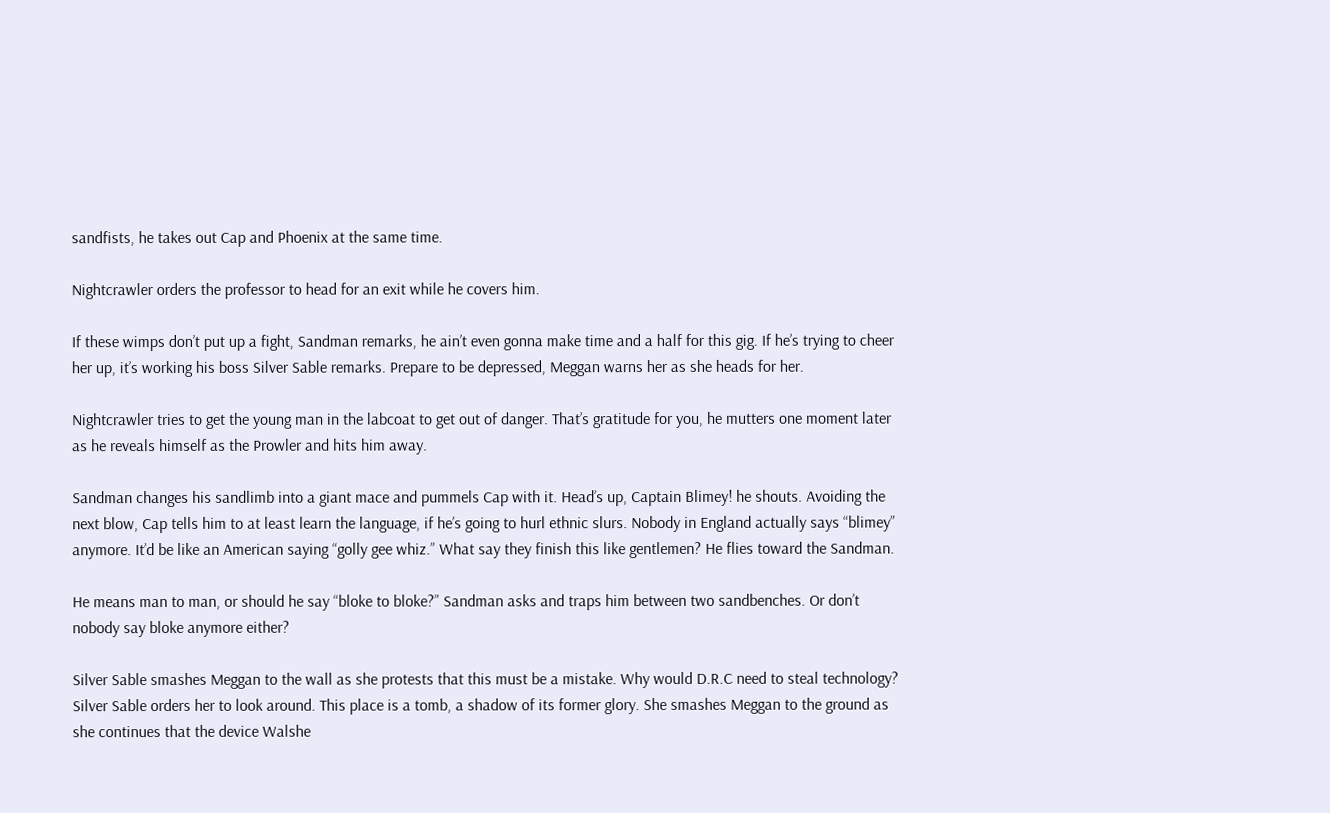sandfists, he takes out Cap and Phoenix at the same time.

Nightcrawler orders the professor to head for an exit while he covers him.

If these wimps don’t put up a fight, Sandman remarks, he ain’t even gonna make time and a half for this gig. If he’s trying to cheer her up, it’s working his boss Silver Sable remarks. Prepare to be depressed, Meggan warns her as she heads for her.

Nightcrawler tries to get the young man in the labcoat to get out of danger. That’s gratitude for you, he mutters one moment later as he reveals himself as the Prowler and hits him away.

Sandman changes his sandlimb into a giant mace and pummels Cap with it. Head’s up, Captain Blimey! he shouts. Avoiding the next blow, Cap tells him to at least learn the language, if he’s going to hurl ethnic slurs. Nobody in England actually says “blimey” anymore. It’d be like an American saying “golly gee whiz.” What say they finish this like gentlemen? He flies toward the Sandman.

He means man to man, or should he say “bloke to bloke?” Sandman asks and traps him between two sandbenches. Or don’t nobody say bloke anymore either?

Silver Sable smashes Meggan to the wall as she protests that this must be a mistake. Why would D.R.C need to steal technology? Silver Sable orders her to look around. This place is a tomb, a shadow of its former glory. She smashes Meggan to the ground as she continues that the device Walshe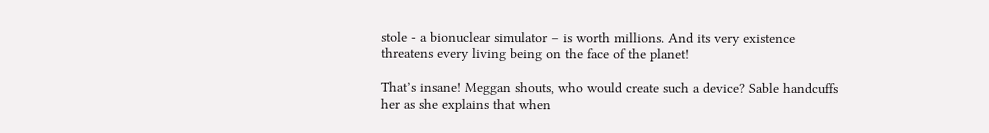stole - a bionuclear simulator – is worth millions. And its very existence threatens every living being on the face of the planet!

That’s insane! Meggan shouts, who would create such a device? Sable handcuffs her as she explains that when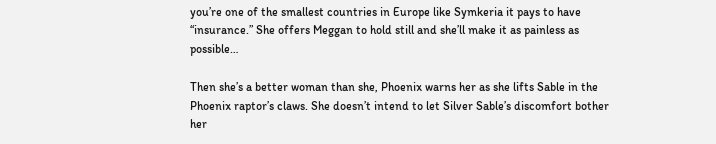you’re one of the smallest countries in Europe like Symkeria it pays to have “insurance.” She offers Meggan to hold still and she’ll make it as painless as possible…

Then she’s a better woman than she, Phoenix warns her as she lifts Sable in the Phoenix raptor’s claws. She doesn’t intend to let Silver Sable’s discomfort bother her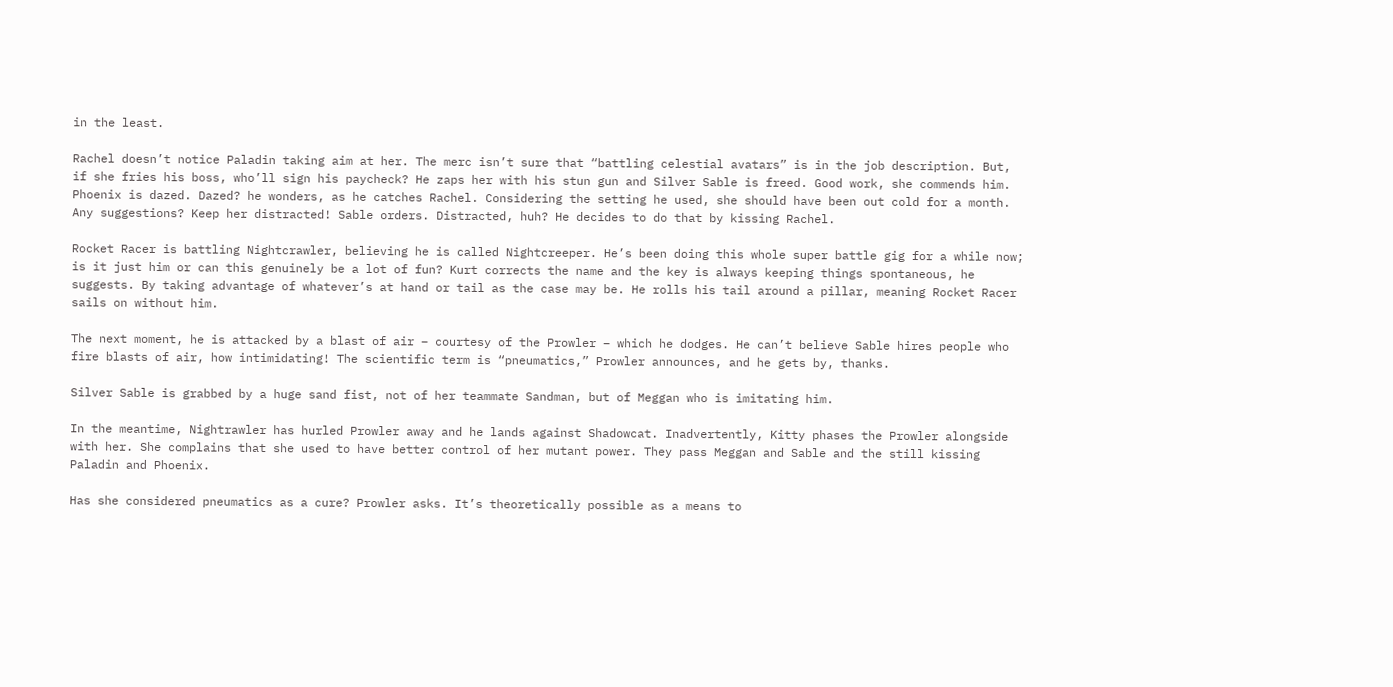in the least.

Rachel doesn’t notice Paladin taking aim at her. The merc isn’t sure that “battling celestial avatars” is in the job description. But, if she fries his boss, who’ll sign his paycheck? He zaps her with his stun gun and Silver Sable is freed. Good work, she commends him. Phoenix is dazed. Dazed? he wonders, as he catches Rachel. Considering the setting he used, she should have been out cold for a month. Any suggestions? Keep her distracted! Sable orders. Distracted, huh? He decides to do that by kissing Rachel.

Rocket Racer is battling Nightcrawler, believing he is called Nightcreeper. He’s been doing this whole super battle gig for a while now; is it just him or can this genuinely be a lot of fun? Kurt corrects the name and the key is always keeping things spontaneous, he suggests. By taking advantage of whatever’s at hand or tail as the case may be. He rolls his tail around a pillar, meaning Rocket Racer sails on without him.

The next moment, he is attacked by a blast of air – courtesy of the Prowler – which he dodges. He can’t believe Sable hires people who fire blasts of air, how intimidating! The scientific term is “pneumatics,” Prowler announces, and he gets by, thanks.

Silver Sable is grabbed by a huge sand fist, not of her teammate Sandman, but of Meggan who is imitating him.

In the meantime, Nightrawler has hurled Prowler away and he lands against Shadowcat. Inadvertently, Kitty phases the Prowler alongside with her. She complains that she used to have better control of her mutant power. They pass Meggan and Sable and the still kissing Paladin and Phoenix.

Has she considered pneumatics as a cure? Prowler asks. It’s theoretically possible as a means to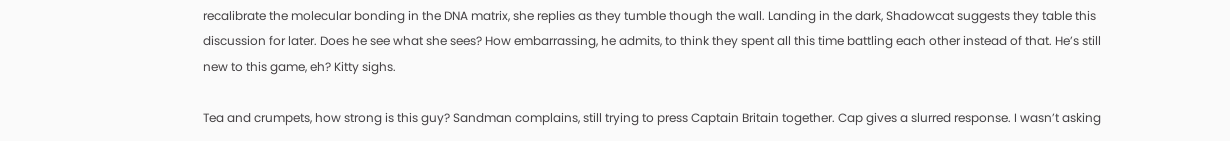recalibrate the molecular bonding in the DNA matrix, she replies as they tumble though the wall. Landing in the dark, Shadowcat suggests they table this discussion for later. Does he see what she sees? How embarrassing, he admits, to think they spent all this time battling each other instead of that. He’s still new to this game, eh? Kitty sighs.

Tea and crumpets, how strong is this guy? Sandman complains, still trying to press Captain Britain together. Cap gives a slurred response. I wasn’t asking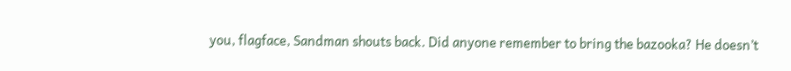you, flagface, Sandman shouts back. Did anyone remember to bring the bazooka? He doesn’t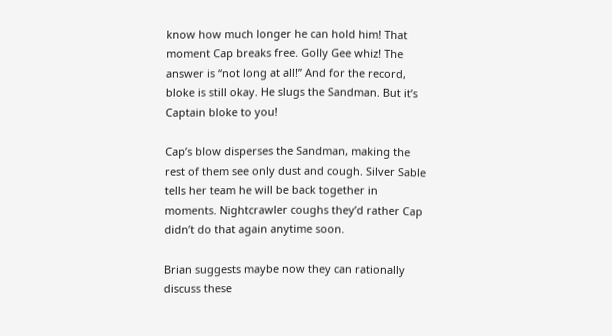know how much longer he can hold him! That moment Cap breaks free. Golly Gee whiz! The answer is “not long at all!” And for the record, bloke is still okay. He slugs the Sandman. But it’s Captain bloke to you!

Cap’s blow disperses the Sandman, making the rest of them see only dust and cough. Silver Sable tells her team he will be back together in moments. Nightcrawler coughs they’d rather Cap didn’t do that again anytime soon.

Brian suggests maybe now they can rationally discuss these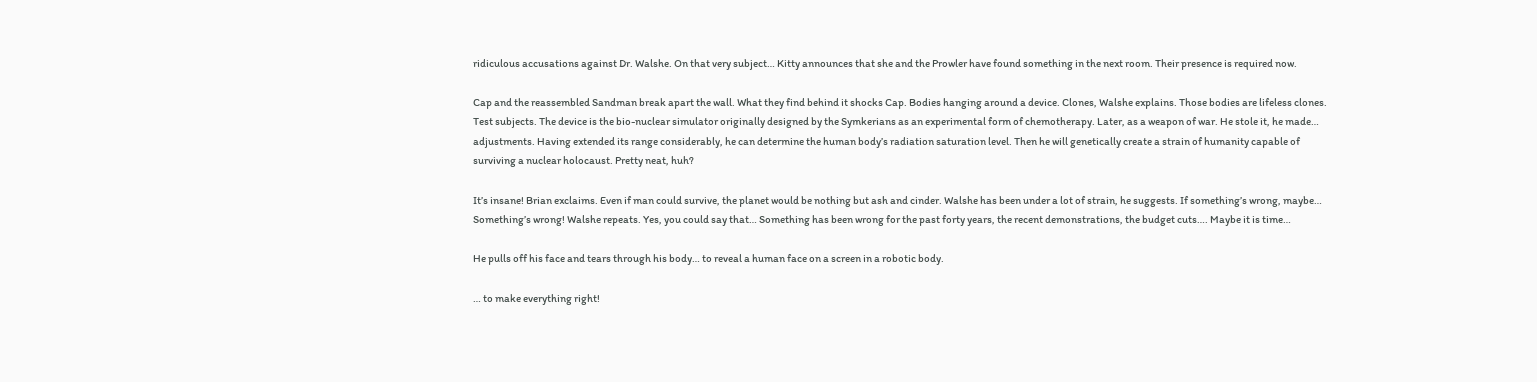ridiculous accusations against Dr. Walshe. On that very subject… Kitty announces that she and the Prowler have found something in the next room. Their presence is required now.

Cap and the reassembled Sandman break apart the wall. What they find behind it shocks Cap. Bodies hanging around a device. Clones, Walshe explains. Those bodies are lifeless clones. Test subjects. The device is the bio-nuclear simulator originally designed by the Symkerians as an experimental form of chemotherapy. Later, as a weapon of war. He stole it, he made… adjustments. Having extended its range considerably, he can determine the human body’s radiation saturation level. Then he will genetically create a strain of humanity capable of surviving a nuclear holocaust. Pretty neat, huh?

It’s insane! Brian exclaims. Even if man could survive, the planet would be nothing but ash and cinder. Walshe has been under a lot of strain, he suggests. If something’s wrong, maybe… Something’s wrong! Walshe repeats. Yes, you could say that… Something has been wrong for the past forty years, the recent demonstrations, the budget cuts…. Maybe it is time…

He pulls off his face and tears through his body… to reveal a human face on a screen in a robotic body.

… to make everything right!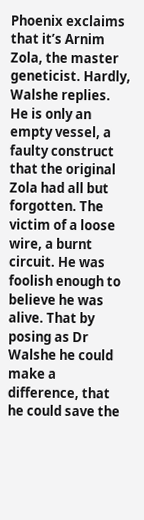Phoenix exclaims that it’s Arnim Zola, the master geneticist. Hardly, Walshe replies. He is only an empty vessel, a faulty construct that the original Zola had all but forgotten. The victim of a loose wire, a burnt circuit. He was foolish enough to believe he was alive. That by posing as Dr Walshe he could make a difference, that he could save the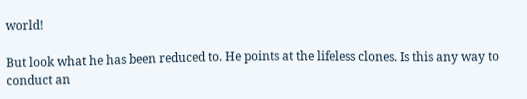world!

But look what he has been reduced to. He points at the lifeless clones. Is this any way to conduct an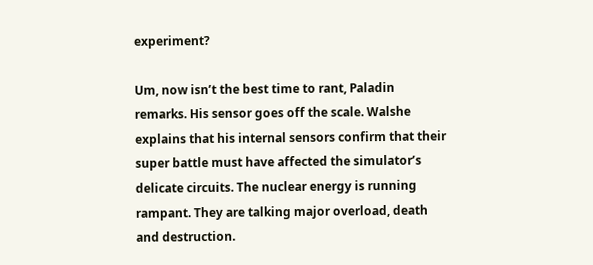experiment?

Um, now isn’t the best time to rant, Paladin remarks. His sensor goes off the scale. Walshe explains that his internal sensors confirm that their super battle must have affected the simulator’s delicate circuits. The nuclear energy is running rampant. They are talking major overload, death and destruction.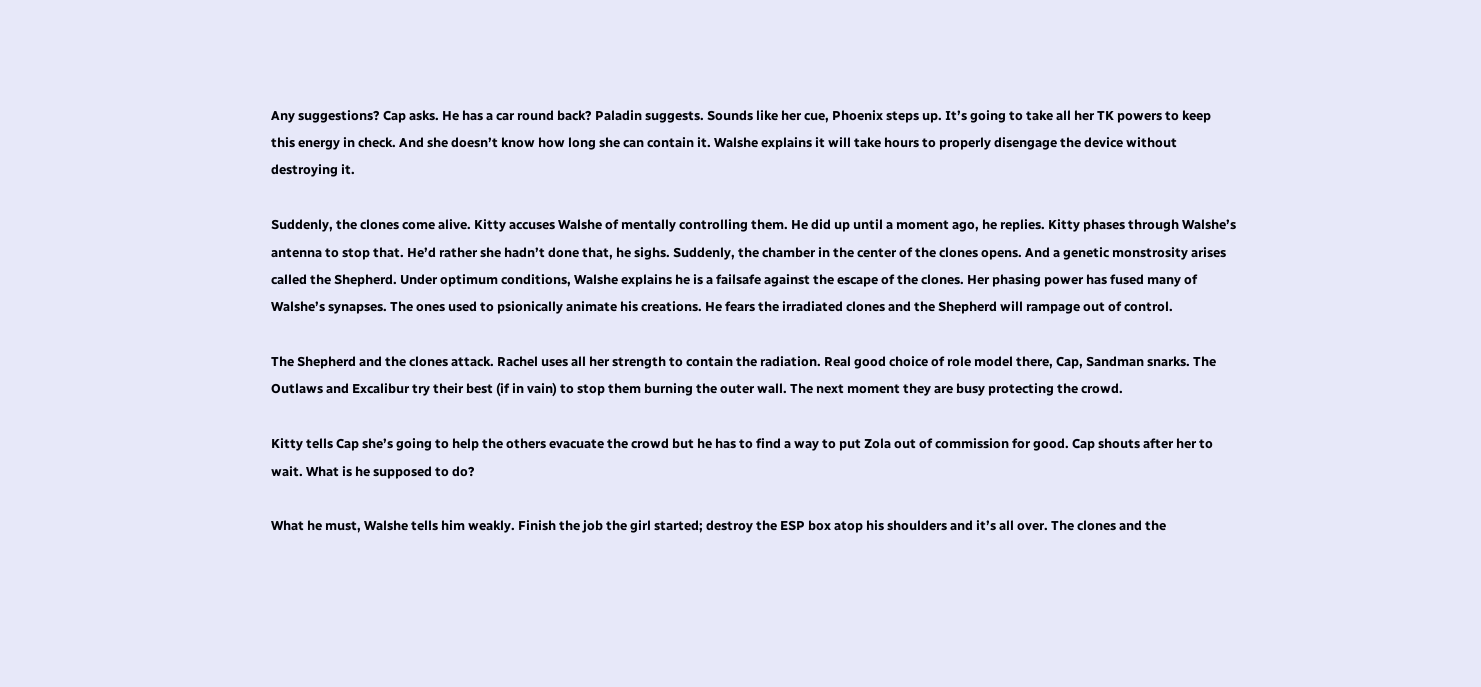Any suggestions? Cap asks. He has a car round back? Paladin suggests. Sounds like her cue, Phoenix steps up. It’s going to take all her TK powers to keep this energy in check. And she doesn’t know how long she can contain it. Walshe explains it will take hours to properly disengage the device without destroying it.

Suddenly, the clones come alive. Kitty accuses Walshe of mentally controlling them. He did up until a moment ago, he replies. Kitty phases through Walshe’s antenna to stop that. He’d rather she hadn’t done that, he sighs. Suddenly, the chamber in the center of the clones opens. And a genetic monstrosity arises called the Shepherd. Under optimum conditions, Walshe explains he is a failsafe against the escape of the clones. Her phasing power has fused many of Walshe’s synapses. The ones used to psionically animate his creations. He fears the irradiated clones and the Shepherd will rampage out of control.

The Shepherd and the clones attack. Rachel uses all her strength to contain the radiation. Real good choice of role model there, Cap, Sandman snarks. The Outlaws and Excalibur try their best (if in vain) to stop them burning the outer wall. The next moment they are busy protecting the crowd.

Kitty tells Cap she’s going to help the others evacuate the crowd but he has to find a way to put Zola out of commission for good. Cap shouts after her to wait. What is he supposed to do?

What he must, Walshe tells him weakly. Finish the job the girl started; destroy the ESP box atop his shoulders and it’s all over. The clones and the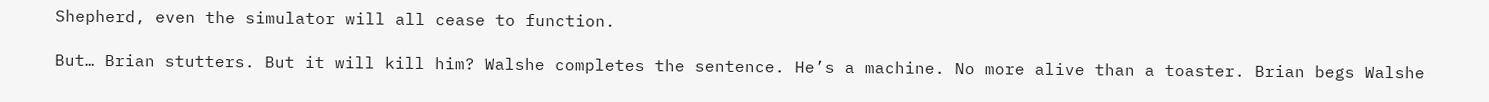Shepherd, even the simulator will all cease to function.

But… Brian stutters. But it will kill him? Walshe completes the sentence. He’s a machine. No more alive than a toaster. Brian begs Walshe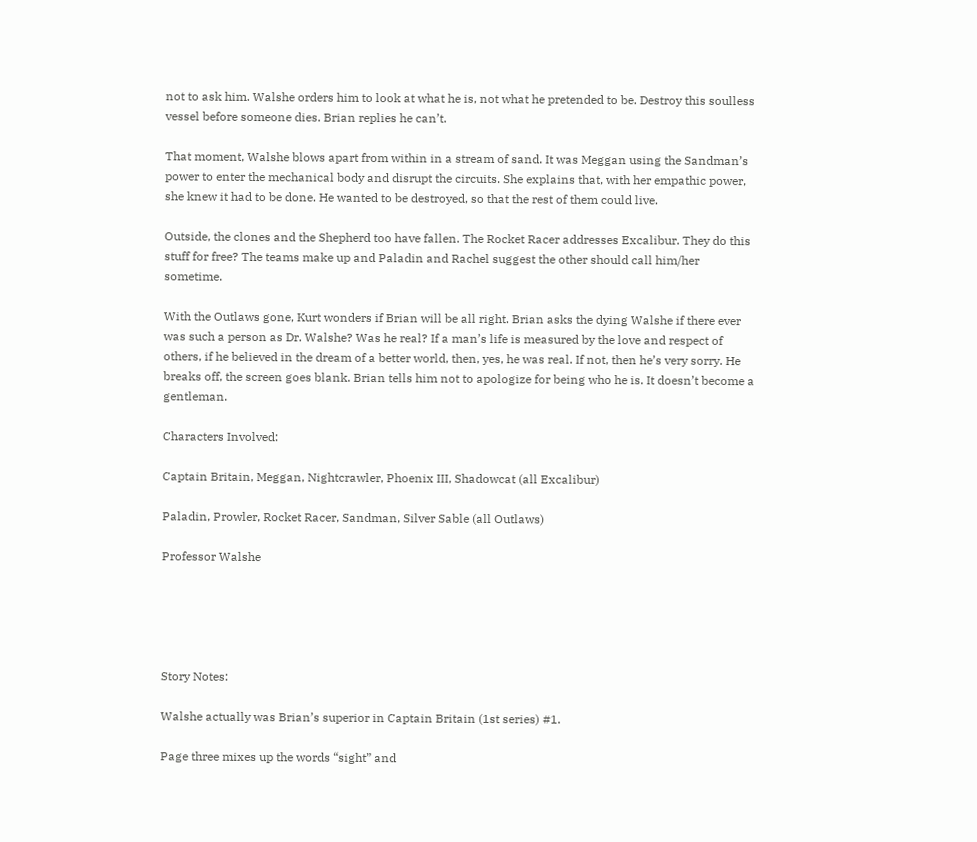not to ask him. Walshe orders him to look at what he is, not what he pretended to be. Destroy this soulless vessel before someone dies. Brian replies he can’t.

That moment, Walshe blows apart from within in a stream of sand. It was Meggan using the Sandman’s power to enter the mechanical body and disrupt the circuits. She explains that, with her empathic power, she knew it had to be done. He wanted to be destroyed, so that the rest of them could live.

Outside, the clones and the Shepherd too have fallen. The Rocket Racer addresses Excalibur. They do this stuff for free? The teams make up and Paladin and Rachel suggest the other should call him/her sometime.

With the Outlaws gone, Kurt wonders if Brian will be all right. Brian asks the dying Walshe if there ever was such a person as Dr. Walshe? Was he real? If a man’s life is measured by the love and respect of others, if he believed in the dream of a better world, then, yes, he was real. If not, then he’s very sorry. He breaks off, the screen goes blank. Brian tells him not to apologize for being who he is. It doesn’t become a gentleman.

Characters Involved:

Captain Britain, Meggan, Nightcrawler, Phoenix III, Shadowcat (all Excalibur)

Paladin, Prowler, Rocket Racer, Sandman, Silver Sable (all Outlaws)

Professor Walshe





Story Notes:

Walshe actually was Brian’s superior in Captain Britain (1st series) #1.

Page three mixes up the words “sight” and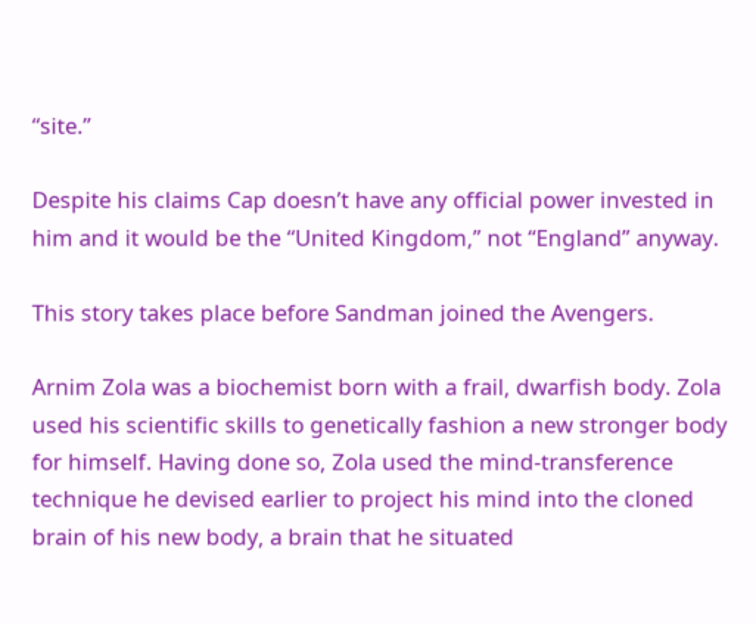“site.”

Despite his claims Cap doesn’t have any official power invested in him and it would be the “United Kingdom,” not “England” anyway.

This story takes place before Sandman joined the Avengers.

Arnim Zola was a biochemist born with a frail, dwarfish body. Zola used his scientific skills to genetically fashion a new stronger body for himself. Having done so, Zola used the mind-transference technique he devised earlier to project his mind into the cloned brain of his new body, a brain that he situated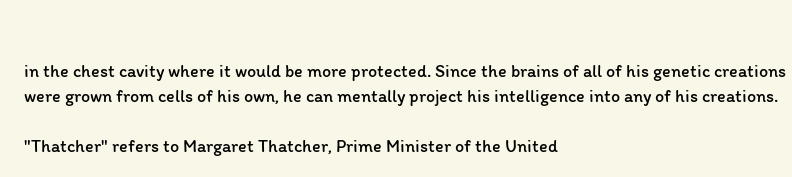in the chest cavity where it would be more protected. Since the brains of all of his genetic creations were grown from cells of his own, he can mentally project his intelligence into any of his creations.

"Thatcher" refers to Margaret Thatcher, Prime Minister of the United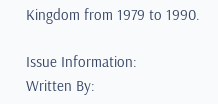Kingdom from 1979 to 1990.

Issue Information:
Written By: